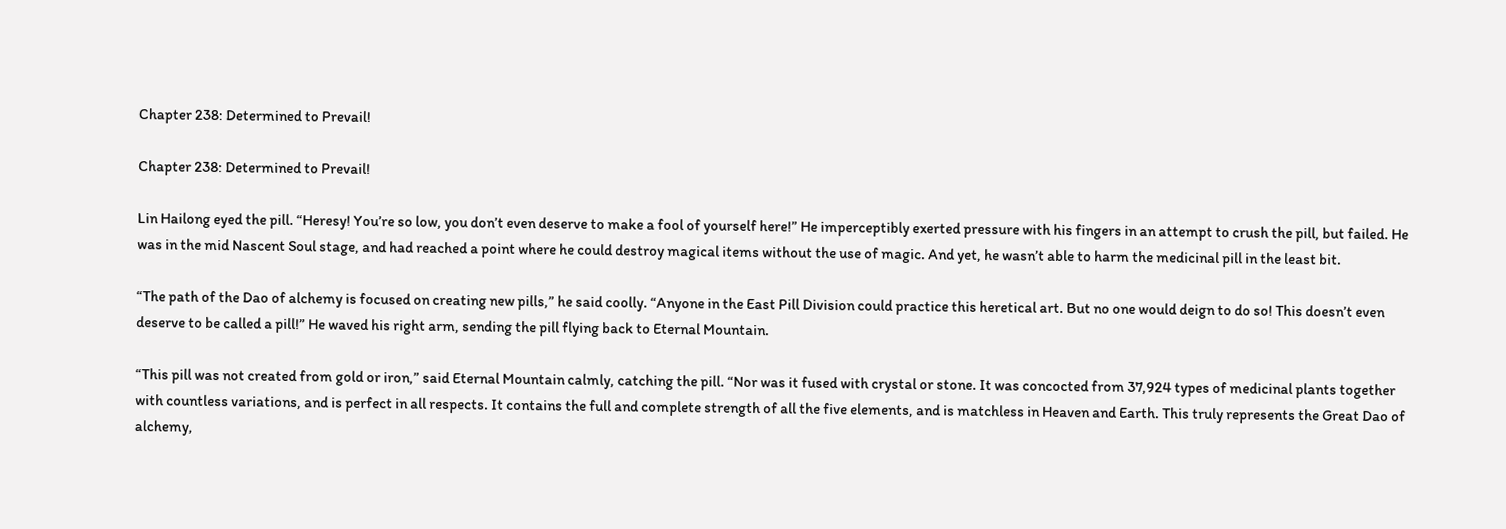Chapter 238: Determined to Prevail!

Chapter 238: Determined to Prevail!

Lin Hailong eyed the pill. “Heresy! You’re so low, you don’t even deserve to make a fool of yourself here!” He imperceptibly exerted pressure with his fingers in an attempt to crush the pill, but failed. He was in the mid Nascent Soul stage, and had reached a point where he could destroy magical items without the use of magic. And yet, he wasn’t able to harm the medicinal pill in the least bit.

“The path of the Dao of alchemy is focused on creating new pills,” he said coolly. “Anyone in the East Pill Division could practice this heretical art. But no one would deign to do so! This doesn’t even deserve to be called a pill!” He waved his right arm, sending the pill flying back to Eternal Mountain.

“This pill was not created from gold or iron,” said Eternal Mountain calmly, catching the pill. “Nor was it fused with crystal or stone. It was concocted from 37,924 types of medicinal plants together with countless variations, and is perfect in all respects. It contains the full and complete strength of all the five elements, and is matchless in Heaven and Earth. This truly represents the Great Dao of alchemy,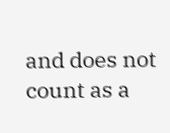and does not count as a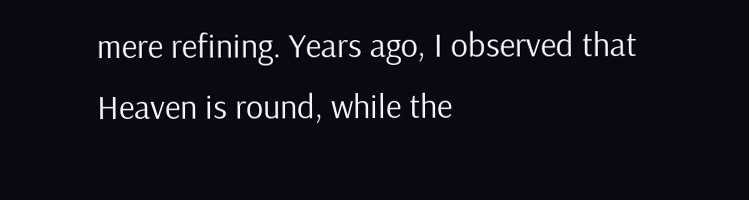mere refining. Years ago, I observed that Heaven is round, while the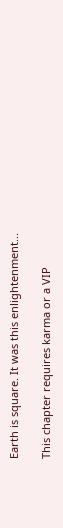Earth is square. It was this enlightenment...

This chapter requires karma or a VIP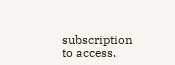subscription to access.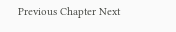Previous Chapter Next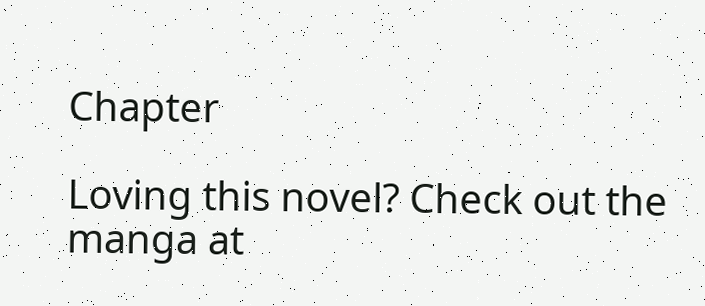Chapter

Loving this novel? Check out the manga at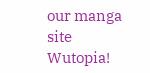our manga site Wutopia!